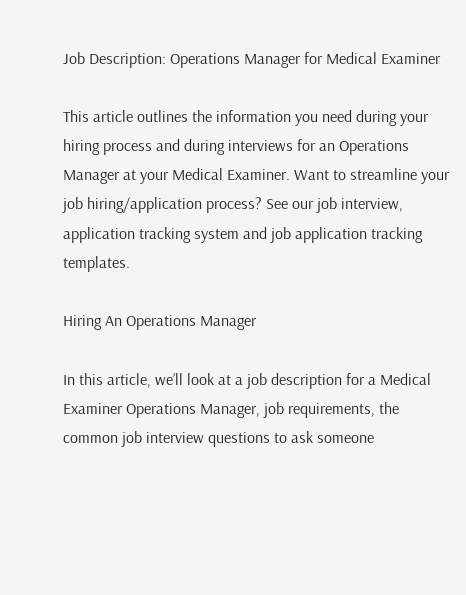Job Description: Operations Manager for Medical Examiner

This article outlines the information you need during your hiring process and during interviews for an Operations Manager at your Medical Examiner. Want to streamline your job hiring/application process? See our job interview, application tracking system and job application tracking templates.

Hiring An Operations Manager

In this article, we’ll look at a job description for a Medical Examiner Operations Manager, job requirements, the common job interview questions to ask someone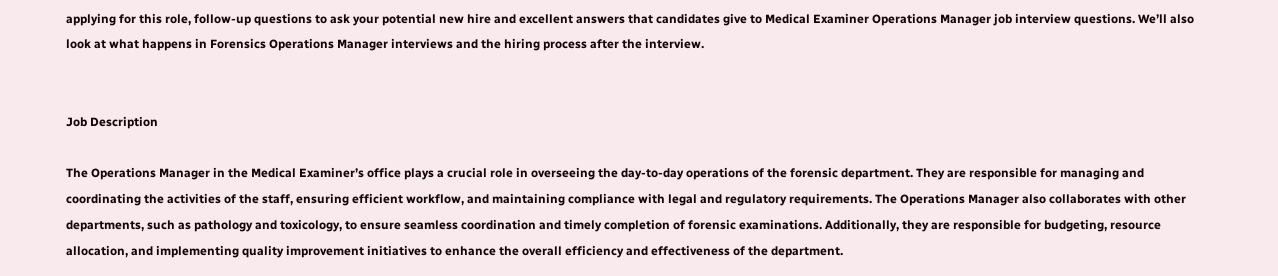applying for this role, follow-up questions to ask your potential new hire and excellent answers that candidates give to Medical Examiner Operations Manager job interview questions. We’ll also look at what happens in Forensics Operations Manager interviews and the hiring process after the interview.


Job Description

The Operations Manager in the Medical Examiner’s office plays a crucial role in overseeing the day-to-day operations of the forensic department. They are responsible for managing and coordinating the activities of the staff, ensuring efficient workflow, and maintaining compliance with legal and regulatory requirements. The Operations Manager also collaborates with other departments, such as pathology and toxicology, to ensure seamless coordination and timely completion of forensic examinations. Additionally, they are responsible for budgeting, resource allocation, and implementing quality improvement initiatives to enhance the overall efficiency and effectiveness of the department.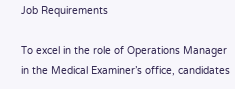Job Requirements

To excel in the role of Operations Manager in the Medical Examiner’s office, candidates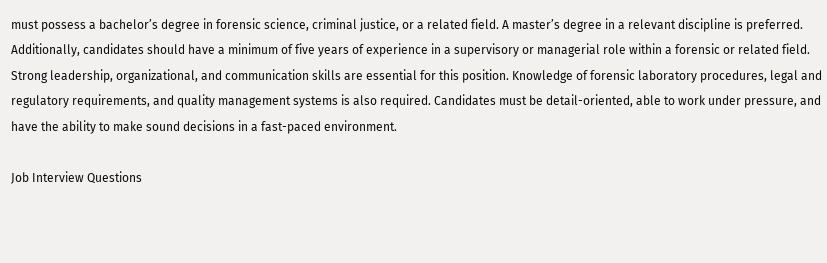must possess a bachelor’s degree in forensic science, criminal justice, or a related field. A master’s degree in a relevant discipline is preferred. Additionally, candidates should have a minimum of five years of experience in a supervisory or managerial role within a forensic or related field. Strong leadership, organizational, and communication skills are essential for this position. Knowledge of forensic laboratory procedures, legal and regulatory requirements, and quality management systems is also required. Candidates must be detail-oriented, able to work under pressure, and have the ability to make sound decisions in a fast-paced environment.

Job Interview Questions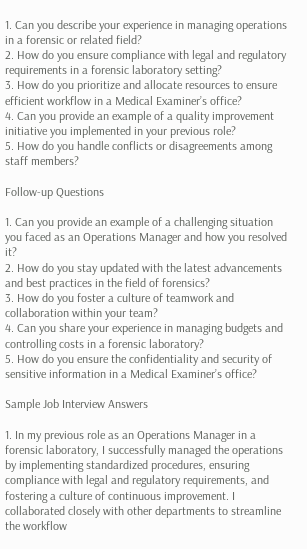1. Can you describe your experience in managing operations in a forensic or related field?
2. How do you ensure compliance with legal and regulatory requirements in a forensic laboratory setting?
3. How do you prioritize and allocate resources to ensure efficient workflow in a Medical Examiner’s office?
4. Can you provide an example of a quality improvement initiative you implemented in your previous role?
5. How do you handle conflicts or disagreements among staff members?

Follow-up Questions

1. Can you provide an example of a challenging situation you faced as an Operations Manager and how you resolved it?
2. How do you stay updated with the latest advancements and best practices in the field of forensics?
3. How do you foster a culture of teamwork and collaboration within your team?
4. Can you share your experience in managing budgets and controlling costs in a forensic laboratory?
5. How do you ensure the confidentiality and security of sensitive information in a Medical Examiner’s office?

Sample Job Interview Answers

1. In my previous role as an Operations Manager in a forensic laboratory, I successfully managed the operations by implementing standardized procedures, ensuring compliance with legal and regulatory requirements, and fostering a culture of continuous improvement. I collaborated closely with other departments to streamline the workflow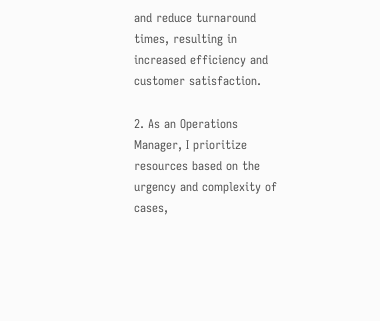and reduce turnaround times, resulting in increased efficiency and customer satisfaction.

2. As an Operations Manager, I prioritize resources based on the urgency and complexity of cases,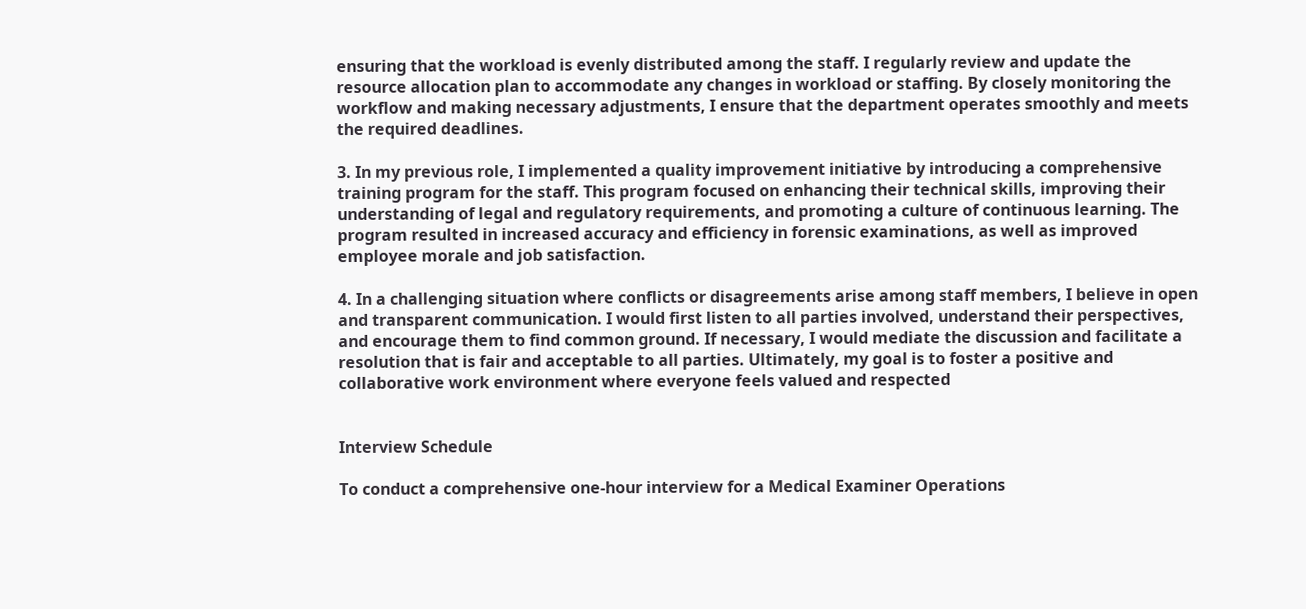ensuring that the workload is evenly distributed among the staff. I regularly review and update the resource allocation plan to accommodate any changes in workload or staffing. By closely monitoring the workflow and making necessary adjustments, I ensure that the department operates smoothly and meets the required deadlines.

3. In my previous role, I implemented a quality improvement initiative by introducing a comprehensive training program for the staff. This program focused on enhancing their technical skills, improving their understanding of legal and regulatory requirements, and promoting a culture of continuous learning. The program resulted in increased accuracy and efficiency in forensic examinations, as well as improved employee morale and job satisfaction.

4. In a challenging situation where conflicts or disagreements arise among staff members, I believe in open and transparent communication. I would first listen to all parties involved, understand their perspectives, and encourage them to find common ground. If necessary, I would mediate the discussion and facilitate a resolution that is fair and acceptable to all parties. Ultimately, my goal is to foster a positive and collaborative work environment where everyone feels valued and respected


Interview Schedule

To conduct a comprehensive one-hour interview for a Medical Examiner Operations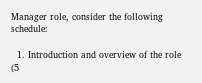Manager role, consider the following schedule:

  1. Introduction and overview of the role (5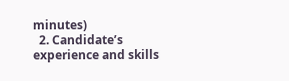minutes)
  2. Candidate’s experience and skills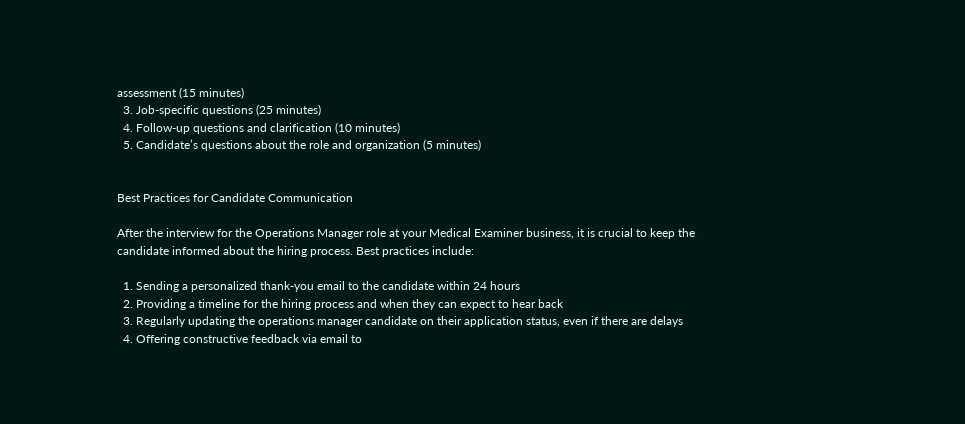assessment (15 minutes)
  3. Job-specific questions (25 minutes)
  4. Follow-up questions and clarification (10 minutes)
  5. Candidate’s questions about the role and organization (5 minutes)


Best Practices for Candidate Communication

After the interview for the Operations Manager role at your Medical Examiner business, it is crucial to keep the candidate informed about the hiring process. Best practices include:

  1. Sending a personalized thank-you email to the candidate within 24 hours
  2. Providing a timeline for the hiring process and when they can expect to hear back
  3. Regularly updating the operations manager candidate on their application status, even if there are delays
  4. Offering constructive feedback via email to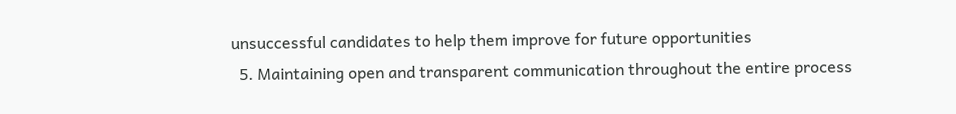unsuccessful candidates to help them improve for future opportunities
  5. Maintaining open and transparent communication throughout the entire process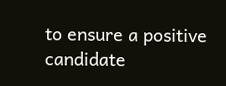to ensure a positive candidate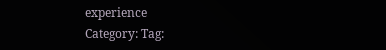experience
Category: Tag: